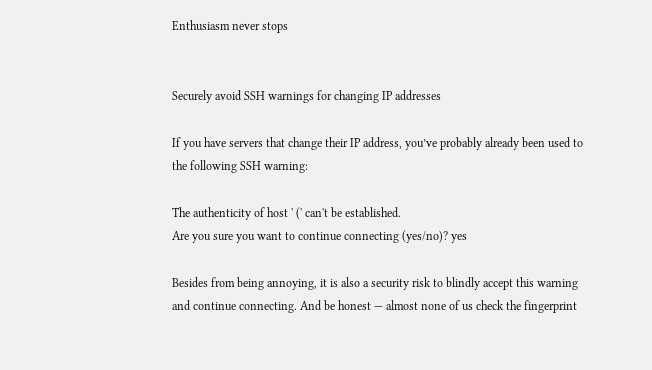Enthusiasm never stops


Securely avoid SSH warnings for changing IP addresses

If you have servers that change their IP address, you’ve probably already been used to the following SSH warning:

The authenticity of host ' (' can't be established.
Are you sure you want to continue connecting (yes/no)? yes

Besides from being annoying, it is also a security risk to blindly accept this warning and continue connecting. And be honest — almost none of us check the fingerprint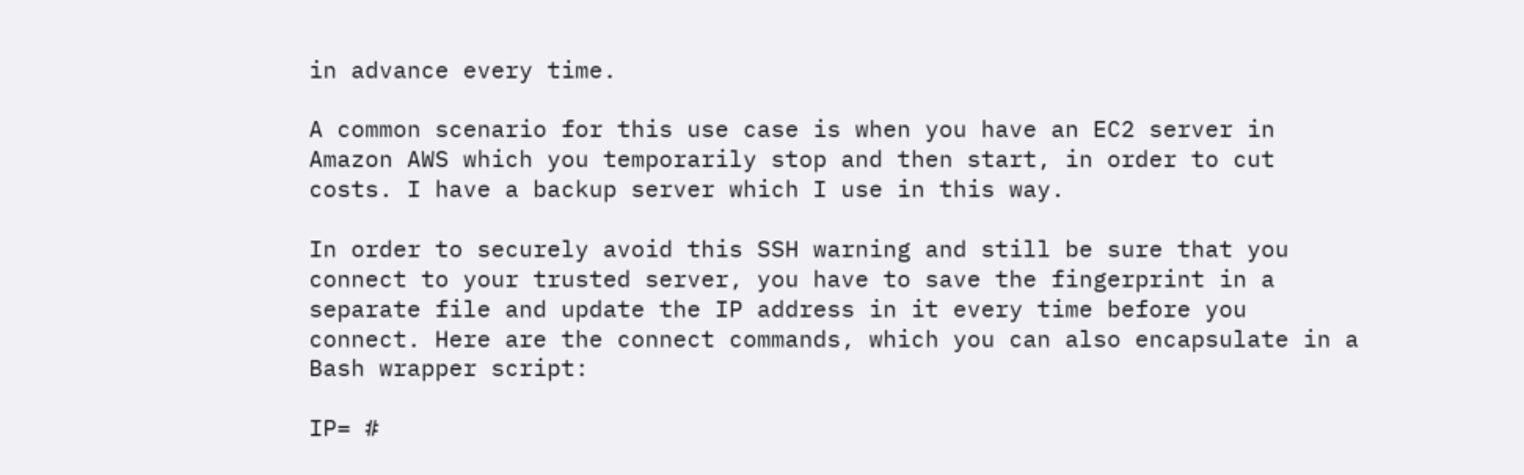in advance every time.

A common scenario for this use case is when you have an EC2 server in Amazon AWS which you temporarily stop and then start, in order to cut costs. I have a backup server which I use in this way.

In order to securely avoid this SSH warning and still be sure that you connect to your trusted server, you have to save the fingerprint in a separate file and update the IP address in it every time before you connect. Here are the connect commands, which you can also encapsulate in a Bash wrapper script:

IP= #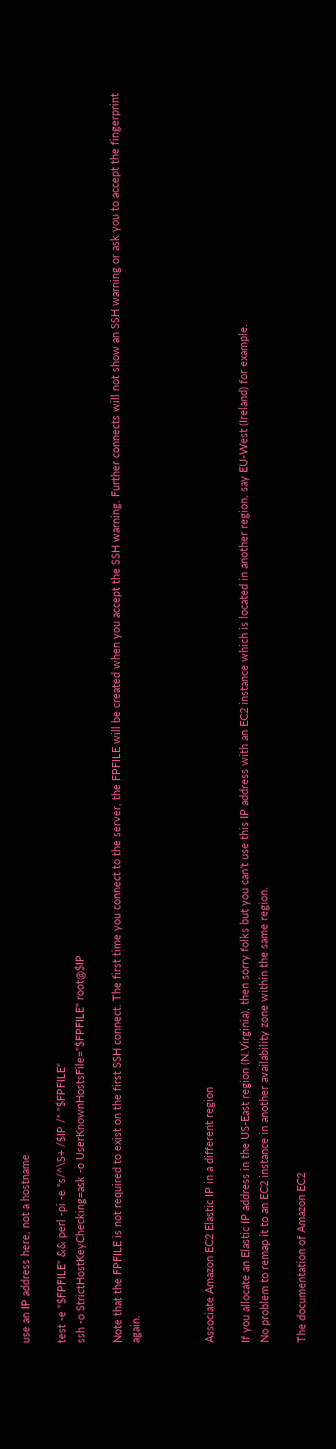use an IP address here, not a hostname

test -e "$FPFILE" && perl -pi -e "s/^\S+ /$IP /" "$FPFILE"
ssh -o StrictHostKeyChecking=ask -o UserKnownHostsFile="$FPFILE" root@$IP

Note that the FPFILE is not required to exist on the first SSH connect. The first time you connect to the server, the FPFILE will be created when you accept the SSH warning. Further connects will not show an SSH warning or ask you to accept the fingerprint again.



Associate Amazon EC2 Elastic IP in a different region

If you allocate an Elastic IP address in the US-East region (N.Virginia), then sorry folks but you can’t use this IP address with an EC2 instance which is located in another region, say EU-West (Ireland) for example.
No problem to remap it to an EC2 instance in another availability zone within the same region.

The documentation of Amazon EC2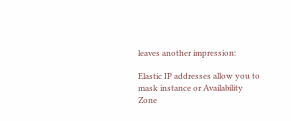leaves another impression:

Elastic IP addresses allow you to mask instance or Availability Zone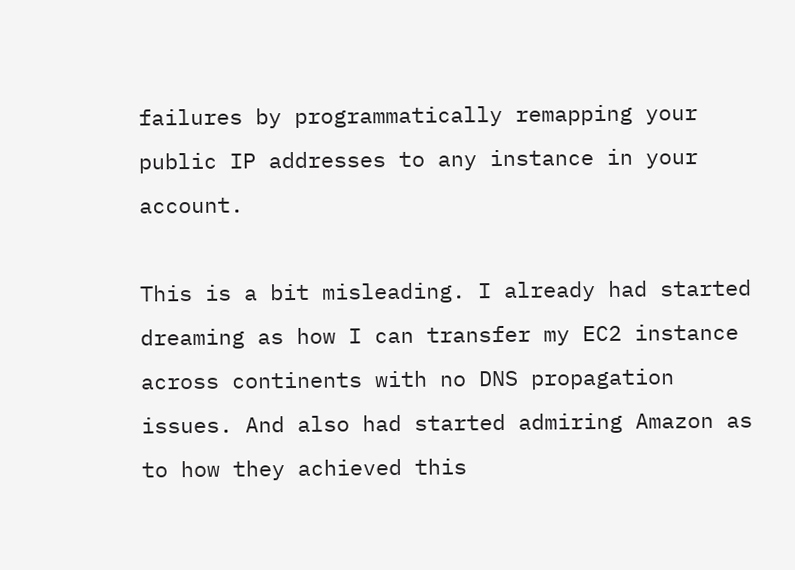failures by programmatically remapping your public IP addresses to any instance in your account.

This is a bit misleading. I already had started dreaming as how I can transfer my EC2 instance across continents with no DNS propagation issues. And also had started admiring Amazon as to how they achieved this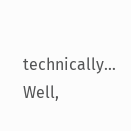technically… Well,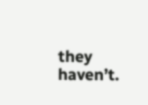they haven’t.